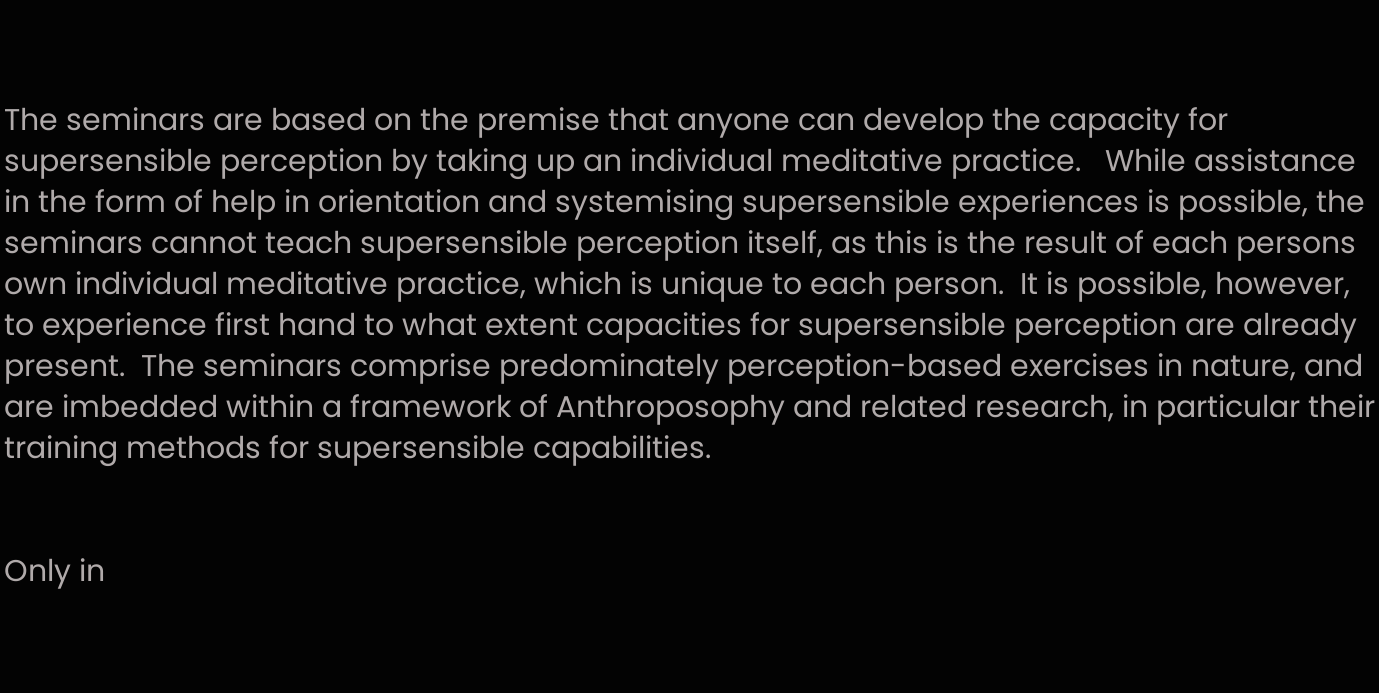The seminars are based on the premise that anyone can develop the capacity for supersensible perception by taking up an individual meditative practice.   While assistance in the form of help in orientation and systemising supersensible experiences is possible, the seminars cannot teach supersensible perception itself, as this is the result of each persons own individual meditative practice, which is unique to each person.  It is possible, however, to experience first hand to what extent capacities for supersensible perception are already present.  The seminars comprise predominately perception-based exercises in nature, and are imbedded within a framework of Anthroposophy and related research, in particular their training methods for supersensible capabilities.


Only in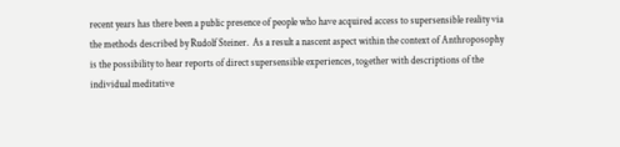recent years has there been a public presence of people who have acquired access to supersensible reality via the methods described by Rudolf Steiner.  As a result a nascent aspect within the context of Anthroposophy is the possibility to hear reports of direct supersensible experiences, together with descriptions of the individual meditative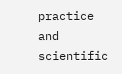practice and scientific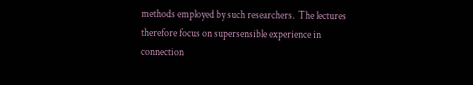methods employed by such researchers.  The lectures therefore focus on supersensible experience in connection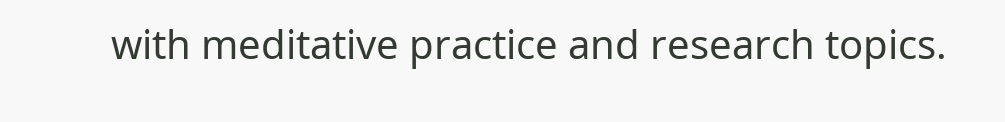with meditative practice and research topics.